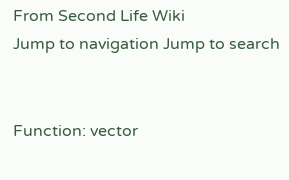From Second Life Wiki
Jump to navigation Jump to search


Function: vector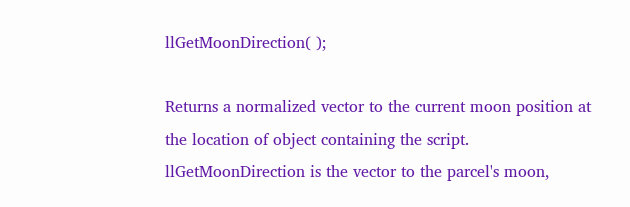llGetMoonDirection( );

Returns a normalized vector to the current moon position at the location of object containing the script. llGetMoonDirection is the vector to the parcel's moon,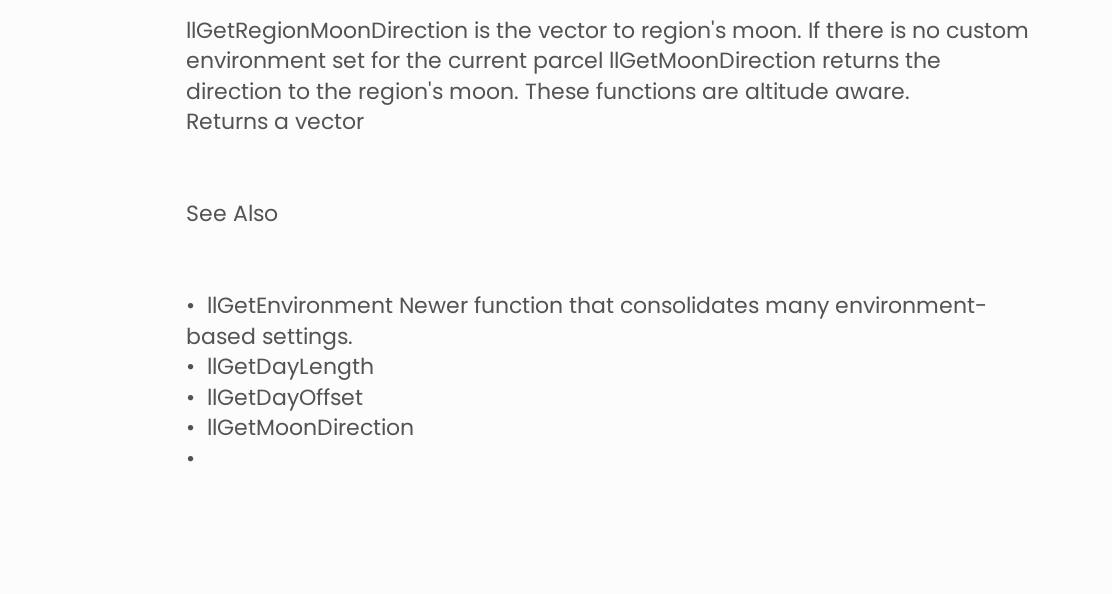llGetRegionMoonDirection is the vector to region's moon. If there is no custom environment set for the current parcel llGetMoonDirection returns the direction to the region's moon. These functions are altitude aware.
Returns a vector


See Also


•  llGetEnvironment Newer function that consolidates many environment-based settings.
•  llGetDayLength
•  llGetDayOffset
•  llGetMoonDirection
•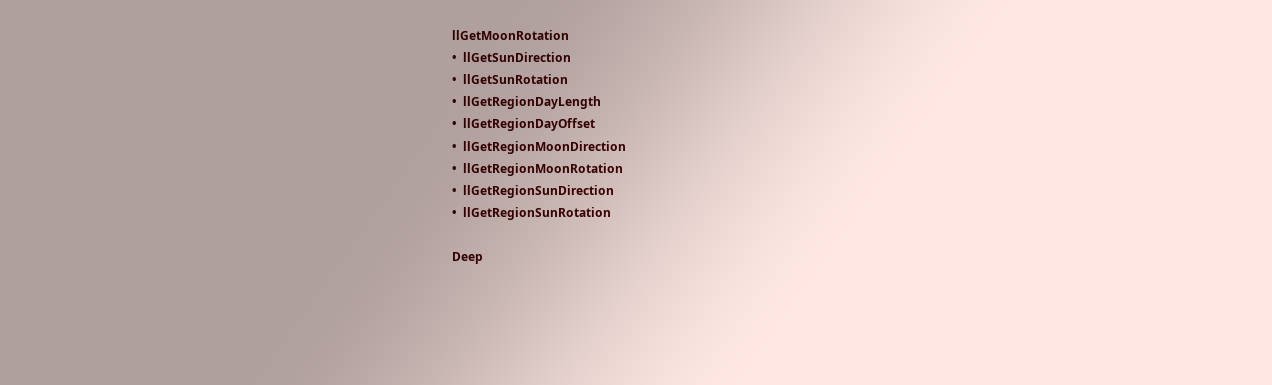llGetMoonRotation
•  llGetSunDirection
•  llGetSunRotation
•  llGetRegionDayLength
•  llGetRegionDayOffset
•  llGetRegionMoonDirection
•  llGetRegionMoonRotation
•  llGetRegionSunDirection
•  llGetRegionSunRotation

Deep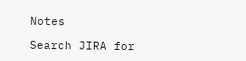Notes

Search JIRA for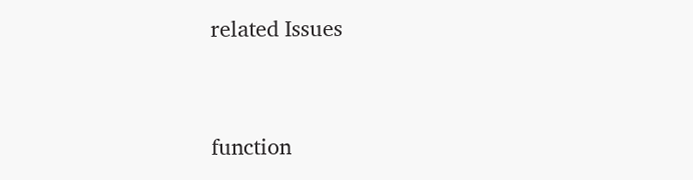related Issues


function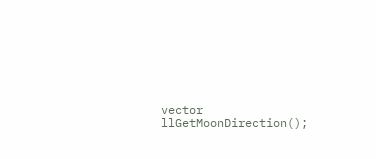vector llGetMoonDirection();